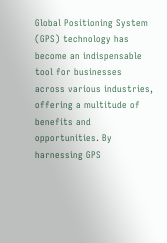Global Positioning System (GPS) technology has become an indispensable tool for businesses across various industries, offering a multitude of benefits and opportunities. By harnessing GPS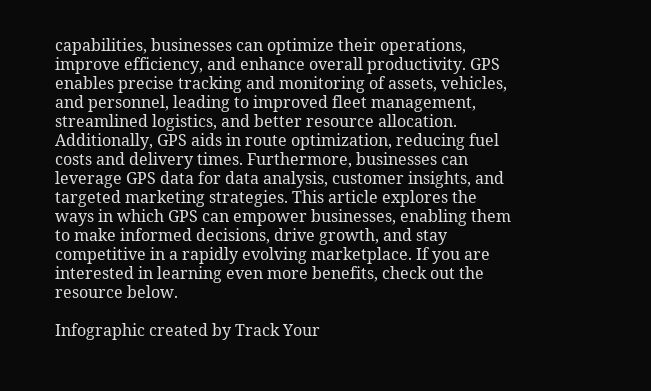capabilities, businesses can optimize their operations, improve efficiency, and enhance overall productivity. GPS enables precise tracking and monitoring of assets, vehicles, and personnel, leading to improved fleet management, streamlined logistics, and better resource allocation. Additionally, GPS aids in route optimization, reducing fuel costs and delivery times. Furthermore, businesses can leverage GPS data for data analysis, customer insights, and targeted marketing strategies. This article explores the ways in which GPS can empower businesses, enabling them to make informed decisions, drive growth, and stay competitive in a rapidly evolving marketplace. If you are interested in learning even more benefits, check out the resource below.

Infographic created by Track Your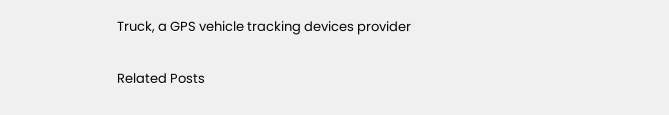Truck, a GPS vehicle tracking devices provider

Related Posts